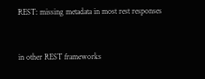REST: missing metadata in most rest responses


in other REST frameworks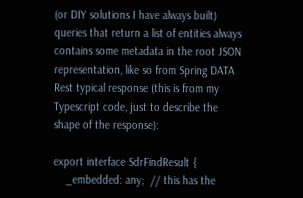(or DIY solutions I have always built) queries that return a list of entities always contains some metadata in the root JSON representation, like so from Spring DATA Rest typical response (this is from my Typescript code, just to describe the shape of the response):

export interface SdrFindResult {
    _embedded: any;  // this has the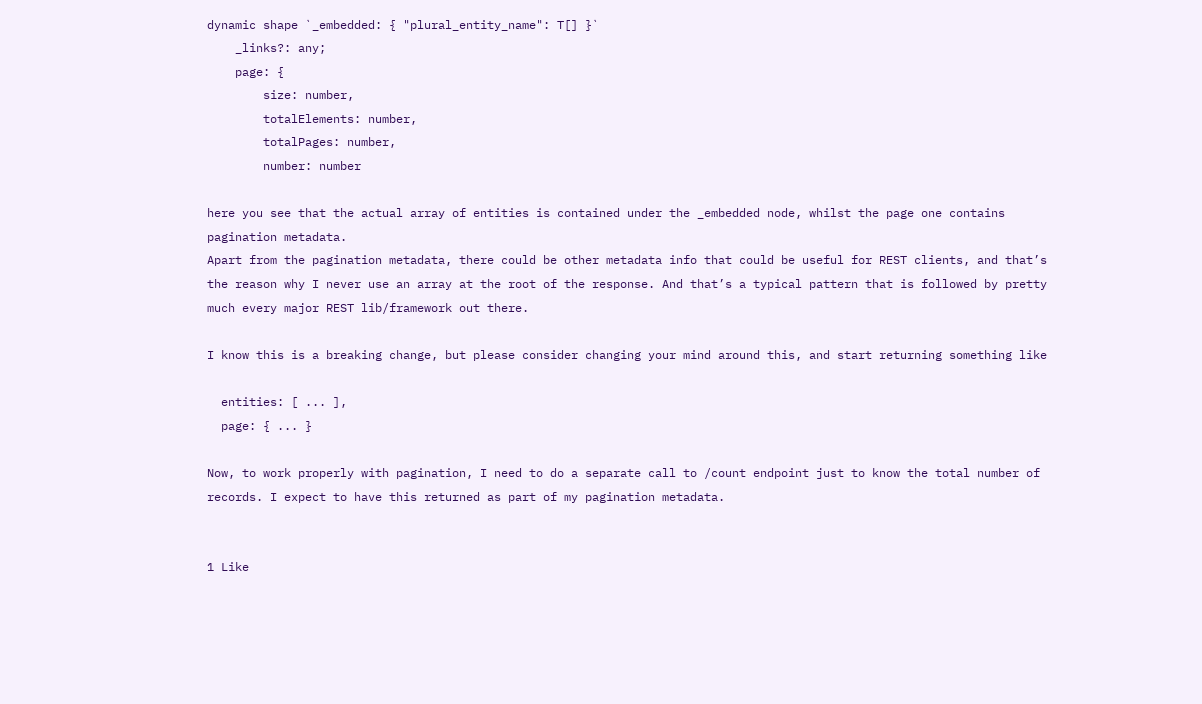dynamic shape `_embedded: { "plural_entity_name": T[] }`
    _links?: any;
    page: {
        size: number,
        totalElements: number,
        totalPages: number,
        number: number

here you see that the actual array of entities is contained under the _embedded node, whilst the page one contains pagination metadata.
Apart from the pagination metadata, there could be other metadata info that could be useful for REST clients, and that’s the reason why I never use an array at the root of the response. And that’s a typical pattern that is followed by pretty much every major REST lib/framework out there.

I know this is a breaking change, but please consider changing your mind around this, and start returning something like

  entities: [ ... ],
  page: { ... }

Now, to work properly with pagination, I need to do a separate call to /count endpoint just to know the total number of records. I expect to have this returned as part of my pagination metadata.


1 Like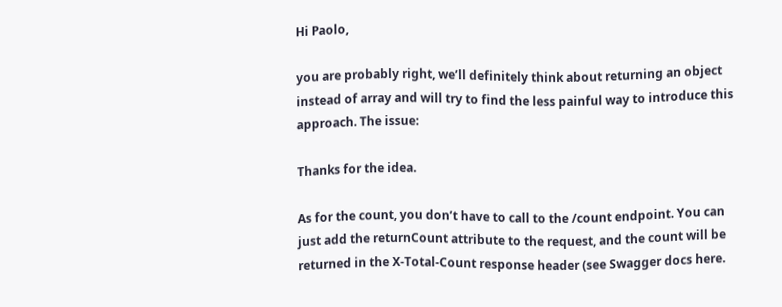Hi Paolo,

you are probably right, we’ll definitely think about returning an object instead of array and will try to find the less painful way to introduce this approach. The issue:

Thanks for the idea.

As for the count, you don’t have to call to the /count endpoint. You can just add the returnCount attribute to the request, and the count will be returned in the X-Total-Count response header (see Swagger docs here.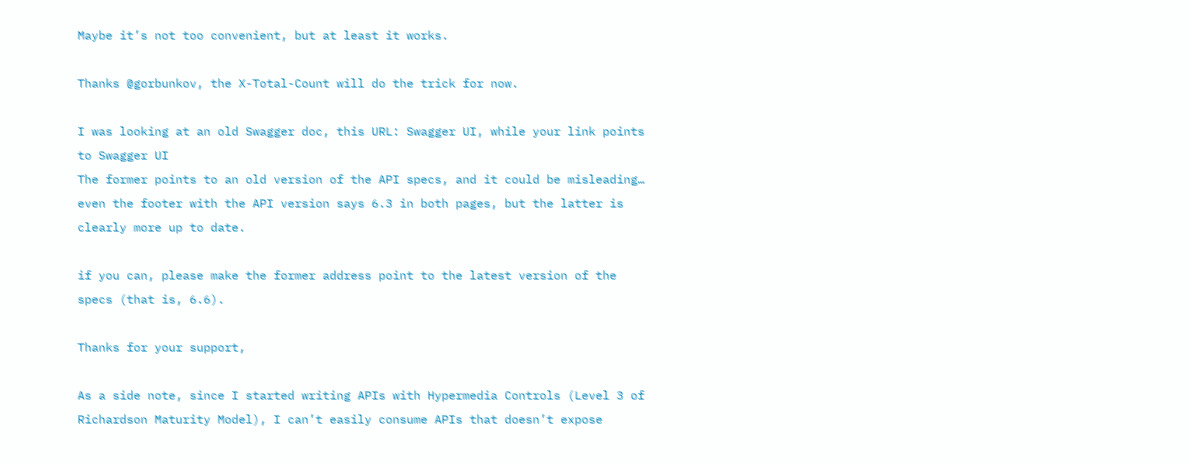Maybe it’s not too convenient, but at least it works.

Thanks @gorbunkov, the X-Total-Count will do the trick for now.

I was looking at an old Swagger doc, this URL: Swagger UI, while your link points to Swagger UI
The former points to an old version of the API specs, and it could be misleading… even the footer with the API version says 6.3 in both pages, but the latter is clearly more up to date.

if you can, please make the former address point to the latest version of the specs (that is, 6.6).

Thanks for your support,

As a side note, since I started writing APIs with Hypermedia Controls (Level 3 of Richardson Maturity Model), I can’t easily consume APIs that doesn’t expose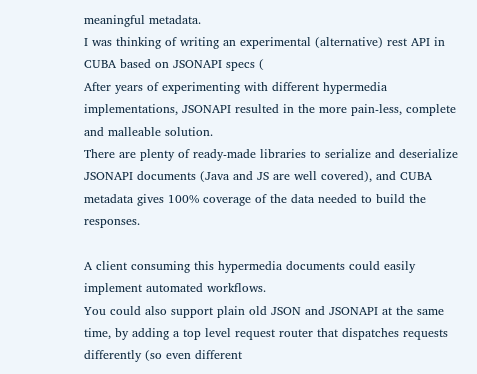meaningful metadata.
I was thinking of writing an experimental (alternative) rest API in CUBA based on JSONAPI specs (
After years of experimenting with different hypermedia implementations, JSONAPI resulted in the more pain-less, complete and malleable solution.
There are plenty of ready-made libraries to serialize and deserialize JSONAPI documents (Java and JS are well covered), and CUBA metadata gives 100% coverage of the data needed to build the responses.

A client consuming this hypermedia documents could easily implement automated workflows.
You could also support plain old JSON and JSONAPI at the same time, by adding a top level request router that dispatches requests differently (so even different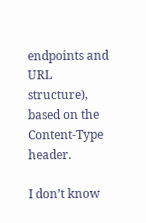endpoints and URL structure), based on the Content-Type header.

I don’t know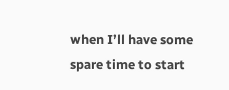when I’ll have some spare time to start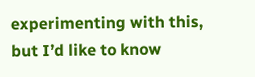experimenting with this, but I’d like to know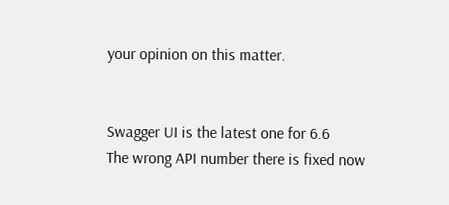your opinion on this matter.


Swagger UI is the latest one for 6.6
The wrong API number there is fixed now